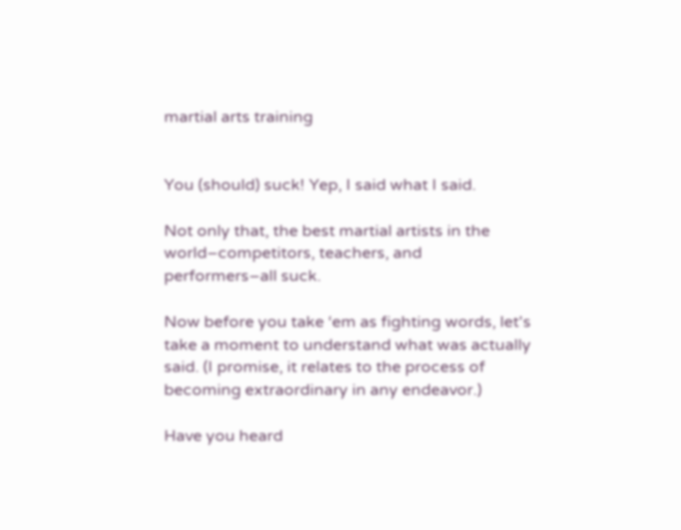martial arts training


You (should) suck! Yep, I said what I said.

Not only that, the best martial artists in the world–competitors, teachers, and performers–all suck.

Now before you take ‘em as fighting words, let's take a moment to understand what was actually said. (I promise, it relates to the process of becoming extraordinary in any endeavor.)

Have you heard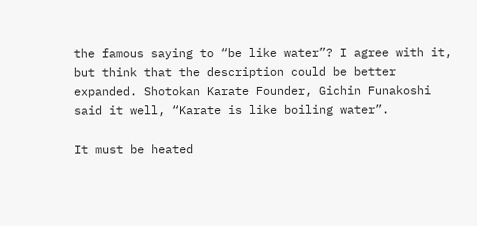the famous saying to “be like water”? I agree with it, but think that the description could be better expanded. Shotokan Karate Founder, Gichin Funakoshi said it well, “Karate is like boiling water”.

It must be heated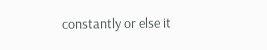constantly or else it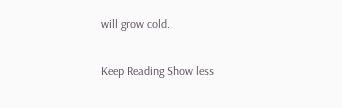will grow cold.

Keep Reading Show less